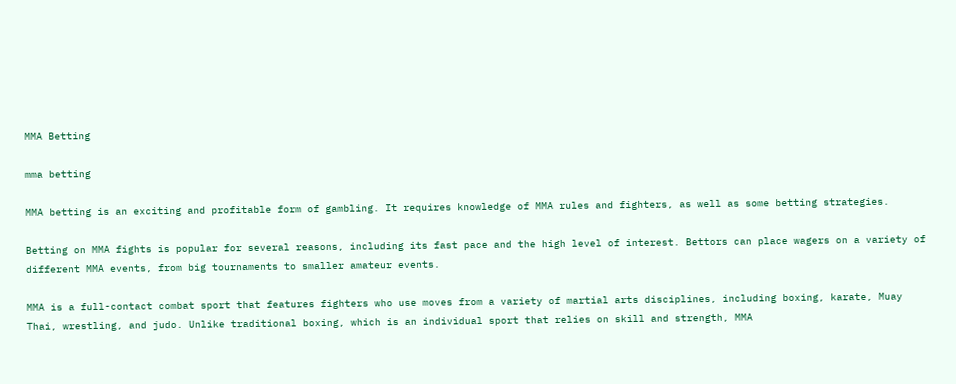MMA Betting

mma betting

MMA betting is an exciting and profitable form of gambling. It requires knowledge of MMA rules and fighters, as well as some betting strategies.

Betting on MMA fights is popular for several reasons, including its fast pace and the high level of interest. Bettors can place wagers on a variety of different MMA events, from big tournaments to smaller amateur events.

MMA is a full-contact combat sport that features fighters who use moves from a variety of martial arts disciplines, including boxing, karate, Muay Thai, wrestling, and judo. Unlike traditional boxing, which is an individual sport that relies on skill and strength, MMA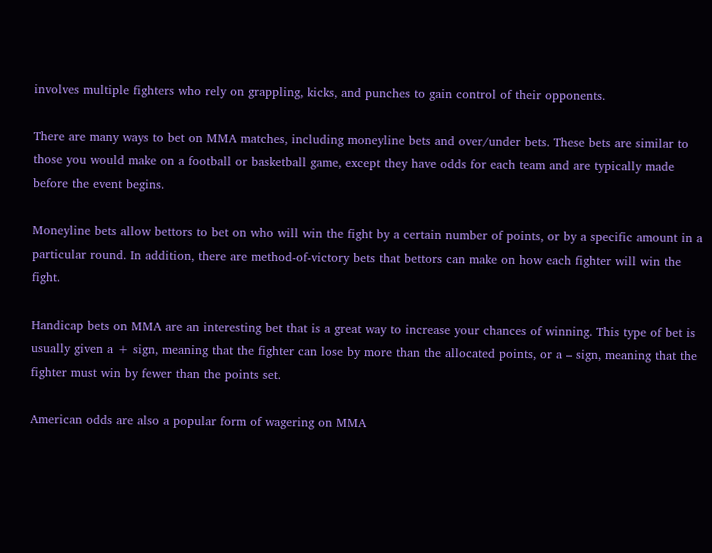involves multiple fighters who rely on grappling, kicks, and punches to gain control of their opponents.

There are many ways to bet on MMA matches, including moneyline bets and over/under bets. These bets are similar to those you would make on a football or basketball game, except they have odds for each team and are typically made before the event begins.

Moneyline bets allow bettors to bet on who will win the fight by a certain number of points, or by a specific amount in a particular round. In addition, there are method-of-victory bets that bettors can make on how each fighter will win the fight.

Handicap bets on MMA are an interesting bet that is a great way to increase your chances of winning. This type of bet is usually given a + sign, meaning that the fighter can lose by more than the allocated points, or a – sign, meaning that the fighter must win by fewer than the points set.

American odds are also a popular form of wagering on MMA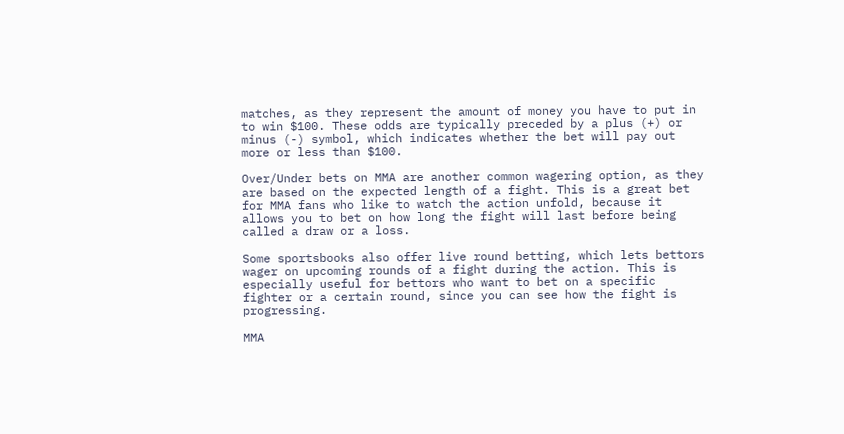matches, as they represent the amount of money you have to put in to win $100. These odds are typically preceded by a plus (+) or minus (-) symbol, which indicates whether the bet will pay out more or less than $100.

Over/Under bets on MMA are another common wagering option, as they are based on the expected length of a fight. This is a great bet for MMA fans who like to watch the action unfold, because it allows you to bet on how long the fight will last before being called a draw or a loss.

Some sportsbooks also offer live round betting, which lets bettors wager on upcoming rounds of a fight during the action. This is especially useful for bettors who want to bet on a specific fighter or a certain round, since you can see how the fight is progressing.

MMA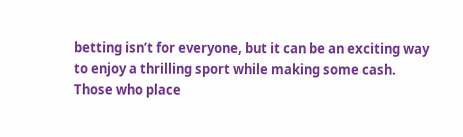betting isn’t for everyone, but it can be an exciting way to enjoy a thrilling sport while making some cash. Those who place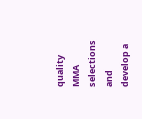quality MMA selections and develop a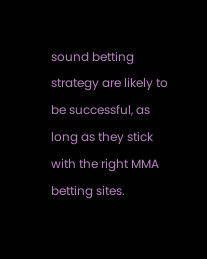sound betting strategy are likely to be successful, as long as they stick with the right MMA betting sites.